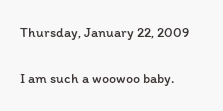Thursday, January 22, 2009


I am such a woowoo baby.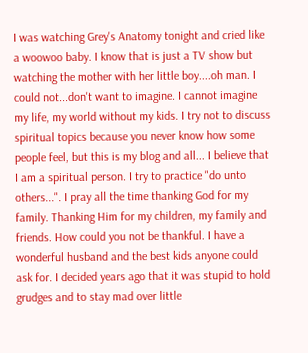I was watching Grey's Anatomy tonight and cried like a woowoo baby. I know that is just a TV show but watching the mother with her little boy....oh man. I could not...don't want to imagine. I cannot imagine my life, my world without my kids. I try not to discuss spiritual topics because you never know how some people feel, but this is my blog and all... I believe that I am a spiritual person. I try to practice "do unto others...". I pray all the time thanking God for my family. Thanking Him for my children, my family and friends. How could you not be thankful. I have a wonderful husband and the best kids anyone could ask for. I decided years ago that it was stupid to hold grudges and to stay mad over little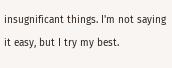insugnificant things. I'm not saying it easy, but I try my best.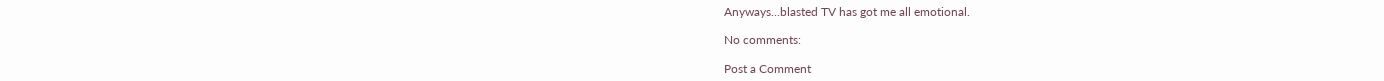Anyways...blasted TV has got me all emotional.

No comments:

Post a Comment